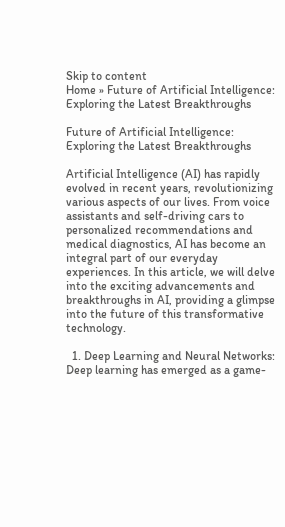Skip to content
Home » Future of Artificial Intelligence: Exploring the Latest Breakthroughs

Future of Artificial Intelligence: Exploring the Latest Breakthroughs

Artificial Intelligence (AI) has rapidly evolved in recent years, revolutionizing various aspects of our lives. From voice assistants and self-driving cars to personalized recommendations and medical diagnostics, AI has become an integral part of our everyday experiences. In this article, we will delve into the exciting advancements and breakthroughs in AI, providing a glimpse into the future of this transformative technology.

  1. Deep Learning and Neural Networks: Deep learning has emerged as a game-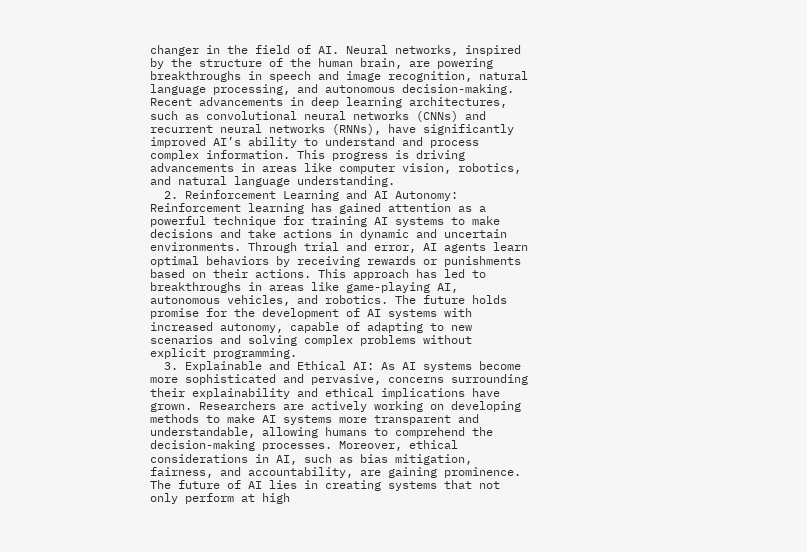changer in the field of AI. Neural networks, inspired by the structure of the human brain, are powering breakthroughs in speech and image recognition, natural language processing, and autonomous decision-making. Recent advancements in deep learning architectures, such as convolutional neural networks (CNNs) and recurrent neural networks (RNNs), have significantly improved AI’s ability to understand and process complex information. This progress is driving advancements in areas like computer vision, robotics, and natural language understanding.
  2. Reinforcement Learning and AI Autonomy: Reinforcement learning has gained attention as a powerful technique for training AI systems to make decisions and take actions in dynamic and uncertain environments. Through trial and error, AI agents learn optimal behaviors by receiving rewards or punishments based on their actions. This approach has led to breakthroughs in areas like game-playing AI, autonomous vehicles, and robotics. The future holds promise for the development of AI systems with increased autonomy, capable of adapting to new scenarios and solving complex problems without explicit programming.
  3. Explainable and Ethical AI: As AI systems become more sophisticated and pervasive, concerns surrounding their explainability and ethical implications have grown. Researchers are actively working on developing methods to make AI systems more transparent and understandable, allowing humans to comprehend the decision-making processes. Moreover, ethical considerations in AI, such as bias mitigation, fairness, and accountability, are gaining prominence. The future of AI lies in creating systems that not only perform at high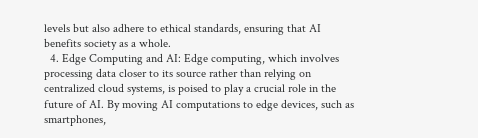levels but also adhere to ethical standards, ensuring that AI benefits society as a whole.
  4. Edge Computing and AI: Edge computing, which involves processing data closer to its source rather than relying on centralized cloud systems, is poised to play a crucial role in the future of AI. By moving AI computations to edge devices, such as smartphones,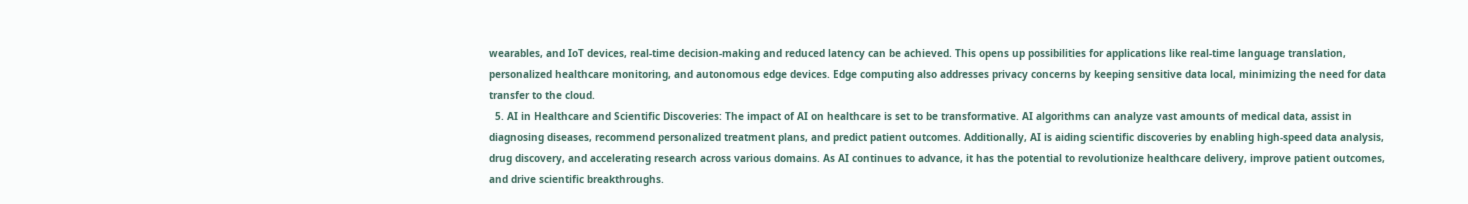wearables, and IoT devices, real-time decision-making and reduced latency can be achieved. This opens up possibilities for applications like real-time language translation, personalized healthcare monitoring, and autonomous edge devices. Edge computing also addresses privacy concerns by keeping sensitive data local, minimizing the need for data transfer to the cloud.
  5. AI in Healthcare and Scientific Discoveries: The impact of AI on healthcare is set to be transformative. AI algorithms can analyze vast amounts of medical data, assist in diagnosing diseases, recommend personalized treatment plans, and predict patient outcomes. Additionally, AI is aiding scientific discoveries by enabling high-speed data analysis, drug discovery, and accelerating research across various domains. As AI continues to advance, it has the potential to revolutionize healthcare delivery, improve patient outcomes, and drive scientific breakthroughs.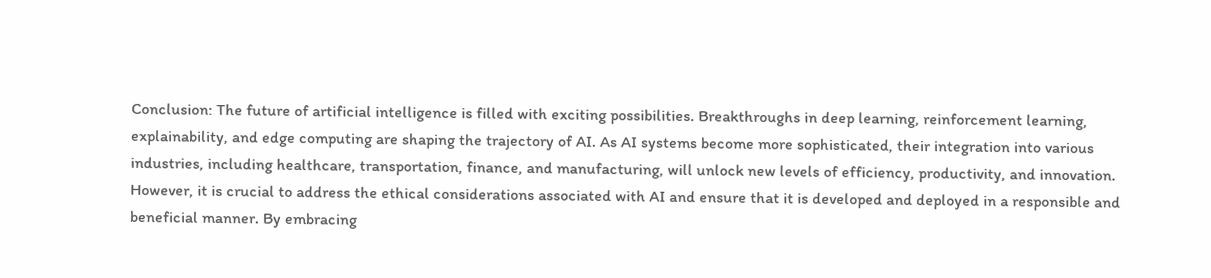Conclusion: The future of artificial intelligence is filled with exciting possibilities. Breakthroughs in deep learning, reinforcement learning, explainability, and edge computing are shaping the trajectory of AI. As AI systems become more sophisticated, their integration into various industries, including healthcare, transportation, finance, and manufacturing, will unlock new levels of efficiency, productivity, and innovation. However, it is crucial to address the ethical considerations associated with AI and ensure that it is developed and deployed in a responsible and beneficial manner. By embracing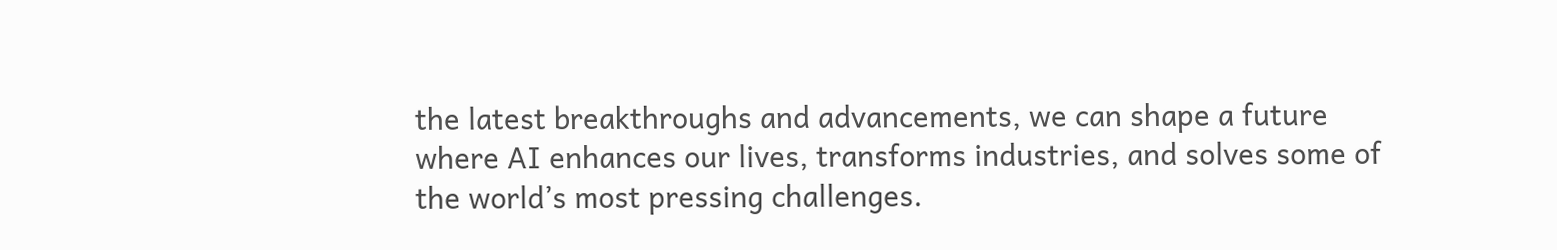the latest breakthroughs and advancements, we can shape a future where AI enhances our lives, transforms industries, and solves some of the world’s most pressing challenges.